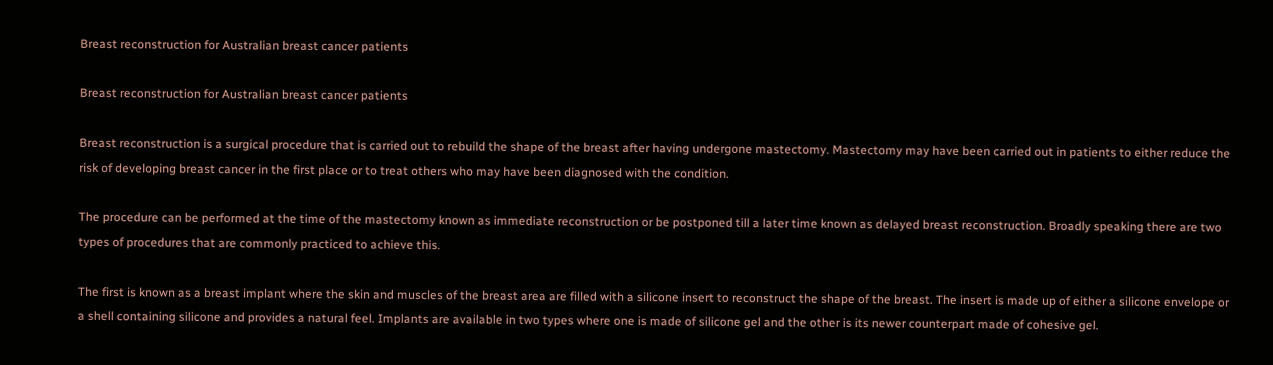Breast reconstruction for Australian breast cancer patients

Breast reconstruction for Australian breast cancer patients

Breast reconstruction is a surgical procedure that is carried out to rebuild the shape of the breast after having undergone mastectomy. Mastectomy may have been carried out in patients to either reduce the risk of developing breast cancer in the first place or to treat others who may have been diagnosed with the condition.

The procedure can be performed at the time of the mastectomy known as immediate reconstruction or be postponed till a later time known as delayed breast reconstruction. Broadly speaking there are two types of procedures that are commonly practiced to achieve this.

The first is known as a breast implant where the skin and muscles of the breast area are filled with a silicone insert to reconstruct the shape of the breast. The insert is made up of either a silicone envelope or a shell containing silicone and provides a natural feel. Implants are available in two types where one is made of silicone gel and the other is its newer counterpart made of cohesive gel.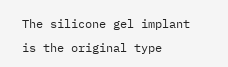The silicone gel implant is the original type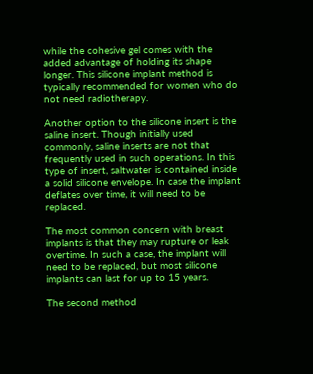while the cohesive gel comes with the added advantage of holding its shape longer. This silicone implant method is typically recommended for women who do not need radiotherapy.

Another option to the silicone insert is the saline insert. Though initially used commonly, saline inserts are not that frequently used in such operations. In this type of insert, saltwater is contained inside a solid silicone envelope. In case the implant deflates over time, it will need to be replaced.

The most common concern with breast implants is that they may rupture or leak overtime. In such a case, the implant will need to be replaced, but most silicone implants can last for up to 15 years.

The second method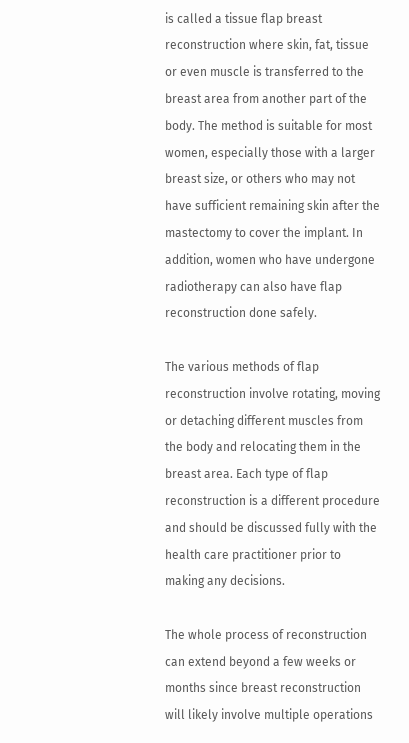is called a tissue flap breast reconstruction where skin, fat, tissue or even muscle is transferred to the breast area from another part of the body. The method is suitable for most women, especially those with a larger breast size, or others who may not have sufficient remaining skin after the mastectomy to cover the implant. In addition, women who have undergone radiotherapy can also have flap reconstruction done safely.

The various methods of flap reconstruction involve rotating, moving or detaching different muscles from the body and relocating them in the breast area. Each type of flap reconstruction is a different procedure and should be discussed fully with the health care practitioner prior to making any decisions.

The whole process of reconstruction can extend beyond a few weeks or months since breast reconstruction will likely involve multiple operations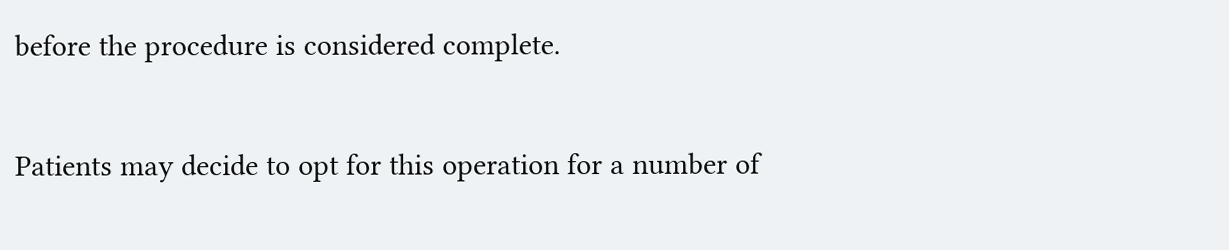before the procedure is considered complete.

Patients may decide to opt for this operation for a number of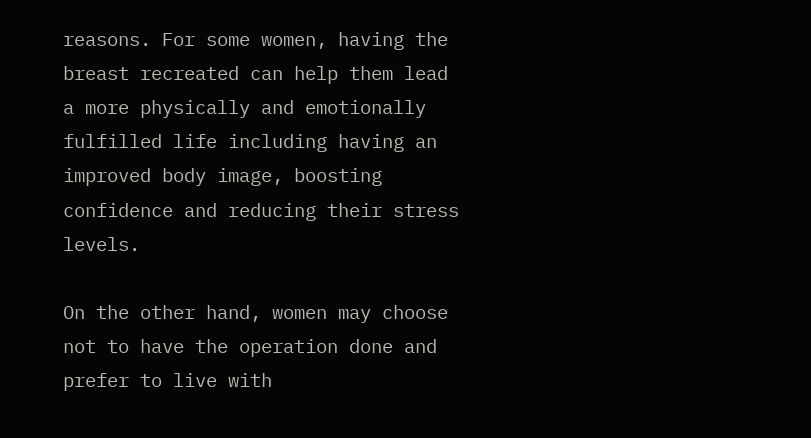reasons. For some women, having the breast recreated can help them lead a more physically and emotionally fulfilled life including having an improved body image, boosting confidence and reducing their stress levels.

On the other hand, women may choose not to have the operation done and prefer to live with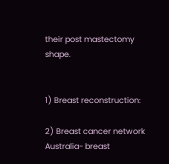their post mastectomy shape.


1) Breast reconstruction:

2) Breast cancer network Australia- breast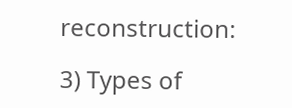reconstruction:

3) Types of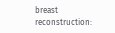breast reconstruction: